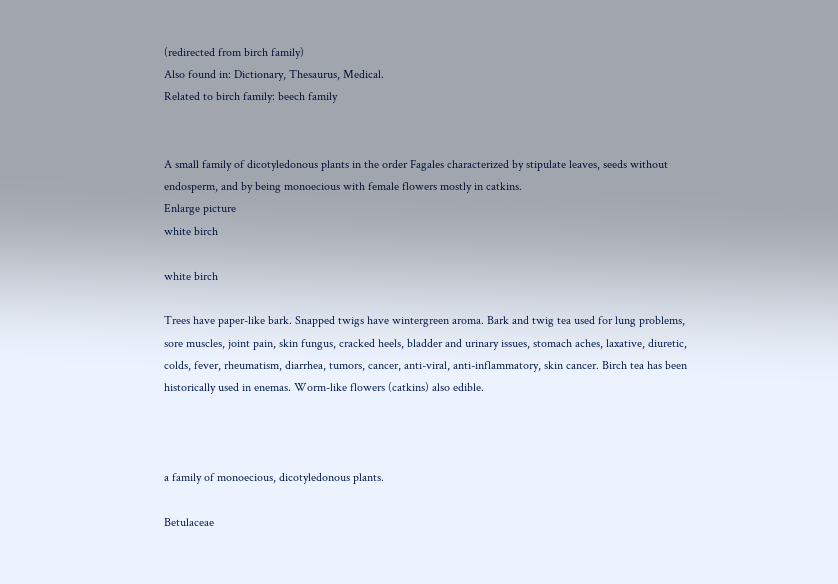(redirected from birch family)
Also found in: Dictionary, Thesaurus, Medical.
Related to birch family: beech family


A small family of dicotyledonous plants in the order Fagales characterized by stipulate leaves, seeds without endosperm, and by being monoecious with female flowers mostly in catkins.
Enlarge picture
white birch

white birch

Trees have paper-like bark. Snapped twigs have wintergreen aroma. Bark and twig tea used for lung problems, sore muscles, joint pain, skin fungus, cracked heels, bladder and urinary issues, stomach aches, laxative, diuretic, colds, fever, rheumatism, diarrhea, tumors, cancer, anti-viral, anti-inflammatory, skin cancer. Birch tea has been historically used in enemas. Worm-like flowers (catkins) also edible.



a family of monoecious, dicotyledonous plants.

Betulaceae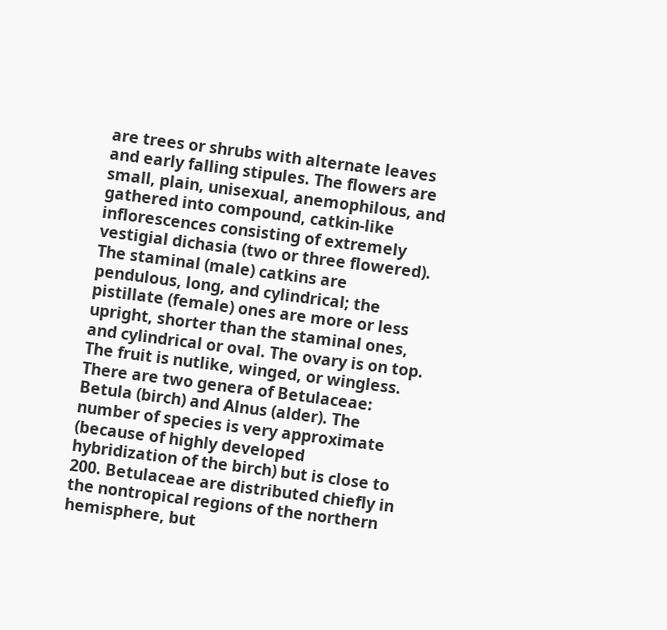are trees or shrubs with alternate leaves and early falling stipules. The flowers are small, plain, unisexual, anemophilous, and gathered into compound, catkin-like inflorescences consisting of extremely vestigial dichasia (two or three flowered). The staminal (male) catkins are pendulous, long, and cylindrical; the pistillate (female) ones are more or less upright, shorter than the staminal ones, and cylindrical or oval. The ovary is on top. The fruit is nutlike, winged, or wingless. There are two genera of Betulaceae: Betula (birch) and Alnus (alder). The number of species is very approximate (because of highly developed hybridization of the birch) but is close to 200. Betulaceae are distributed chiefly in the nontropical regions of the northern hemisphere, but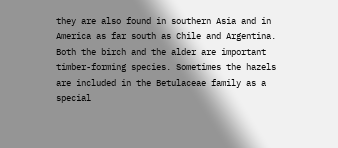they are also found in southern Asia and in America as far south as Chile and Argentina. Both the birch and the alder are important timber-forming species. Sometimes the hazels are included in the Betulaceae family as a special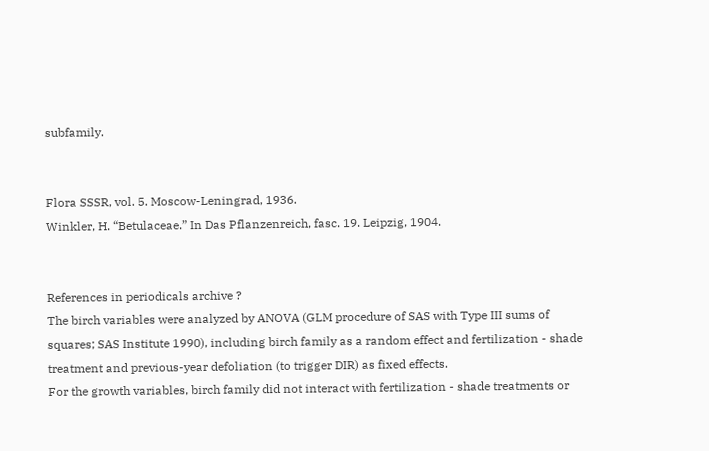subfamily.


Flora SSSR, vol. 5. Moscow-Leningrad, 1936.
Winkler, H. “Betulaceae.” In Das Pflanzenreich, fasc. 19. Leipzig, 1904.


References in periodicals archive ?
The birch variables were analyzed by ANOVA (GLM procedure of SAS with Type III sums of squares; SAS Institute 1990), including birch family as a random effect and fertilization - shade treatment and previous-year defoliation (to trigger DIR) as fixed effects.
For the growth variables, birch family did not interact with fertilization - shade treatments or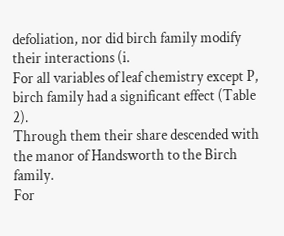defoliation, nor did birch family modify their interactions (i.
For all variables of leaf chemistry except P, birch family had a significant effect (Table 2).
Through them their share descended with the manor of Handsworth to the Birch family.
For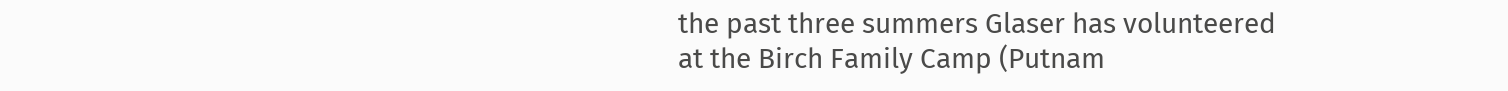the past three summers Glaser has volunteered at the Birch Family Camp (Putnam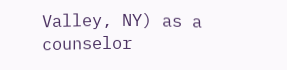Valley, NY) as a counselor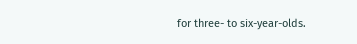for three- to six-year-olds.